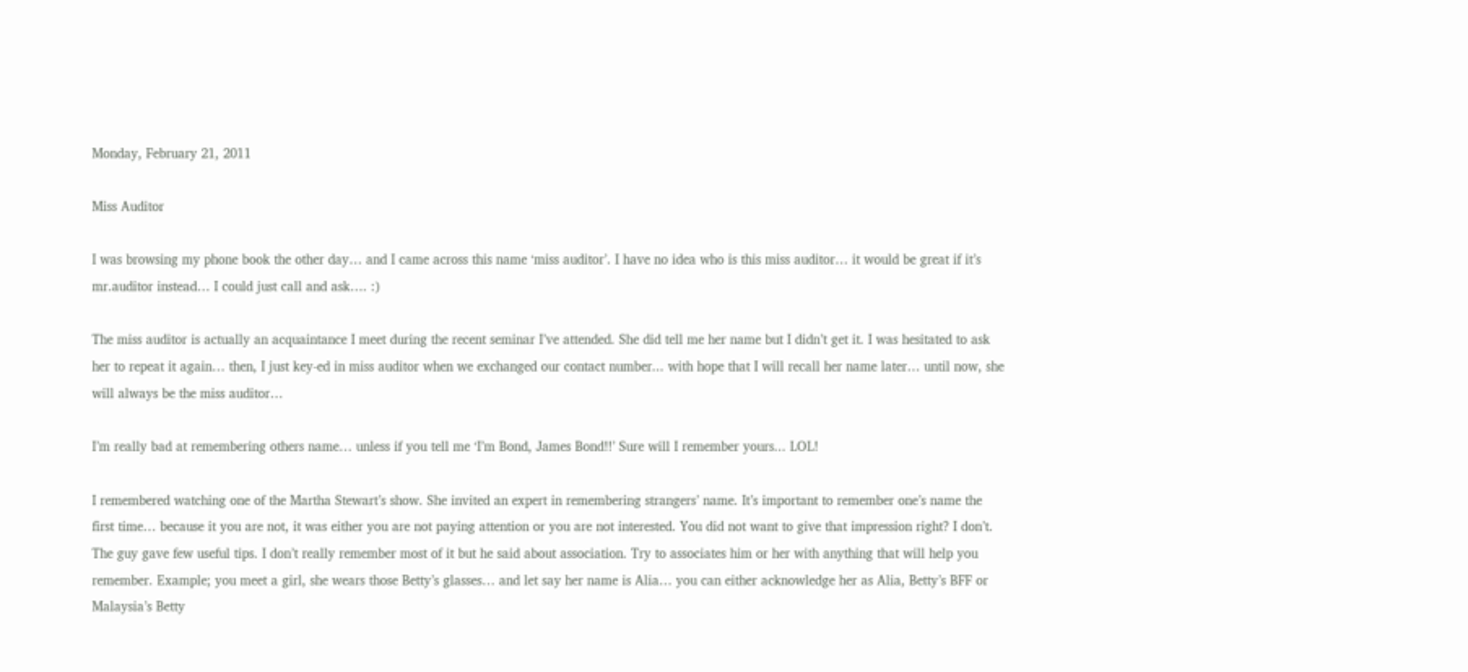Monday, February 21, 2011

Miss Auditor

I was browsing my phone book the other day… and I came across this name ‘miss auditor’. I have no idea who is this miss auditor… it would be great if it’s mr.auditor instead… I could just call and ask…. :)

The miss auditor is actually an acquaintance I meet during the recent seminar I’ve attended. She did tell me her name but I didn’t get it. I was hesitated to ask her to repeat it again… then, I just key-ed in miss auditor when we exchanged our contact number... with hope that I will recall her name later… until now, she will always be the miss auditor…

I’m really bad at remembering others name… unless if you tell me ‘I’m Bond, James Bond!!’ Sure will I remember yours... LOL!

I remembered watching one of the Martha Stewart’s show. She invited an expert in remembering strangers’ name. It’s important to remember one’s name the first time… because it you are not, it was either you are not paying attention or you are not interested. You did not want to give that impression right? I don’t. The guy gave few useful tips. I don’t really remember most of it but he said about association. Try to associates him or her with anything that will help you remember. Example; you meet a girl, she wears those Betty’s glasses… and let say her name is Alia… you can either acknowledge her as Alia, Betty’s BFF or Malaysia’s Betty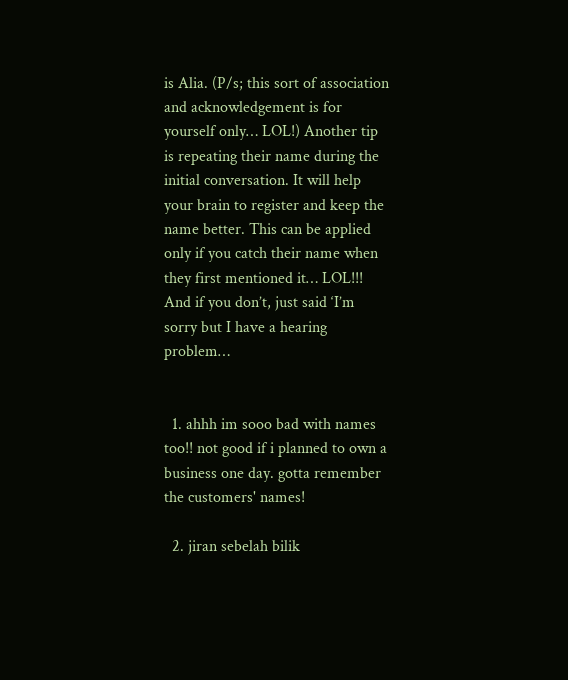is Alia. (P/s; this sort of association and acknowledgement is for yourself only… LOL!) Another tip is repeating their name during the initial conversation. It will help your brain to register and keep the name better. This can be applied only if you catch their name when they first mentioned it… LOL!!! And if you don’t, just said ‘I’m sorry but I have a hearing problem…


  1. ahhh im sooo bad with names too!! not good if i planned to own a business one day. gotta remember the customers' names!

  2. jiran sebelah bilik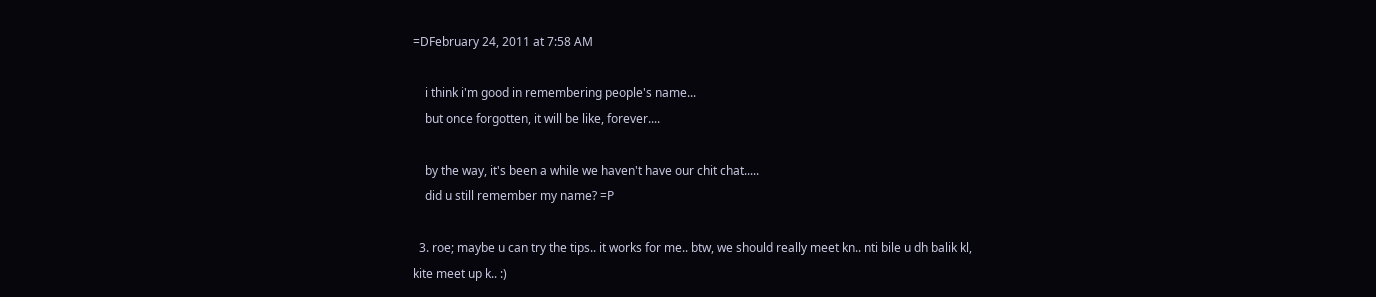=DFebruary 24, 2011 at 7:58 AM

    i think i'm good in remembering people's name...
    but once forgotten, it will be like, forever....

    by the way, it's been a while we haven't have our chit chat.....
    did u still remember my name? =P

  3. roe; maybe u can try the tips.. it works for me.. btw, we should really meet kn.. nti bile u dh balik kl, kite meet up k.. :)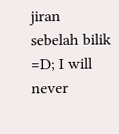jiran sebelah bilik =D; I will never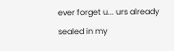ever forget u... urs already sealed in my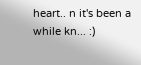heart.. n it's been a while kn... :)